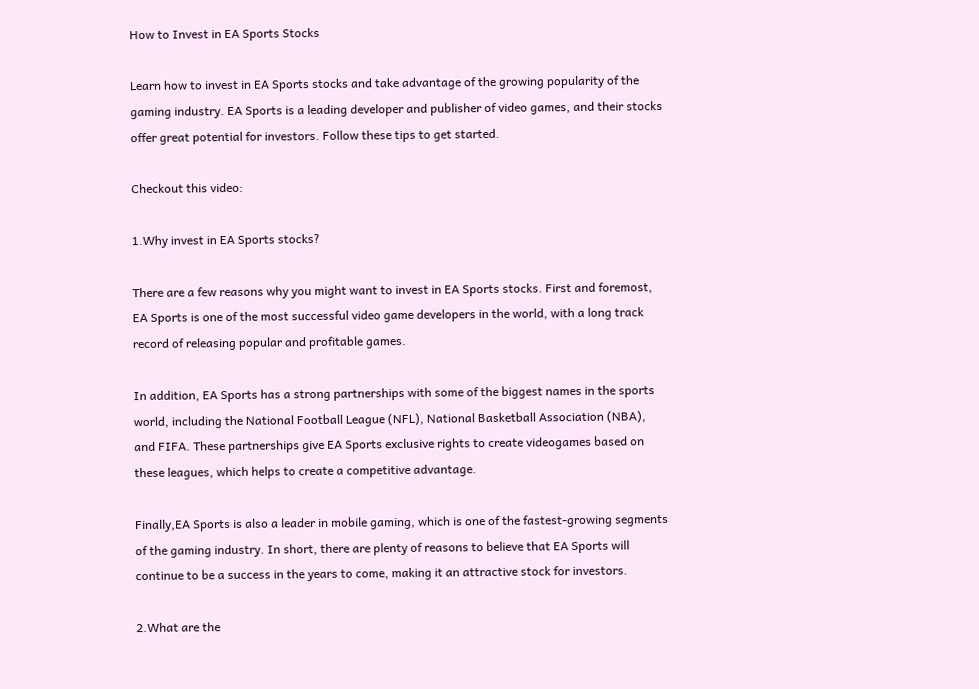How to Invest in EA Sports Stocks

Learn how to invest in EA Sports stocks and take advantage of the growing popularity of the gaming industry. EA Sports is a leading developer and publisher of video games, and their stocks offer great potential for investors. Follow these tips to get started.

Checkout this video:

1.Why invest in EA Sports stocks?

There are a few reasons why you might want to invest in EA Sports stocks. First and foremost, EA Sports is one of the most successful video game developers in the world, with a long track record of releasing popular and profitable games.

In addition, EA Sports has a strong partnerships with some of the biggest names in the sports world, including the National Football League (NFL), National Basketball Association (NBA), and FIFA. These partnerships give EA Sports exclusive rights to create videogames based on these leagues, which helps to create a competitive advantage.

Finally,EA Sports is also a leader in mobile gaming, which is one of the fastest-growing segments of the gaming industry. In short, there are plenty of reasons to believe that EA Sports will continue to be a success in the years to come, making it an attractive stock for investors.

2.What are the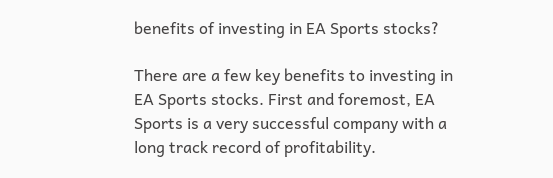benefits of investing in EA Sports stocks?

There are a few key benefits to investing in EA Sports stocks. First and foremost, EA Sports is a very successful company with a long track record of profitability.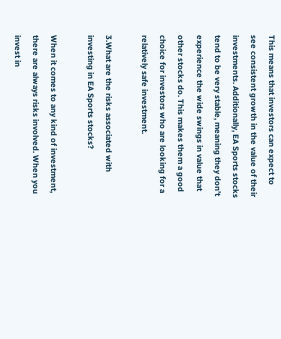This means that investors can expect to see consistent growth in the value of their investments. Additionally, EA Sports stocks tend to be very stable, meaning they don’t experience the wide swings in value that other stocks do. This makes them a good choice for investors who are looking for a relatively safe investment.

3.What are the risks associated with investing in EA Sports stocks?

When it comes to any kind of investment, there are always risks involved. When you invest in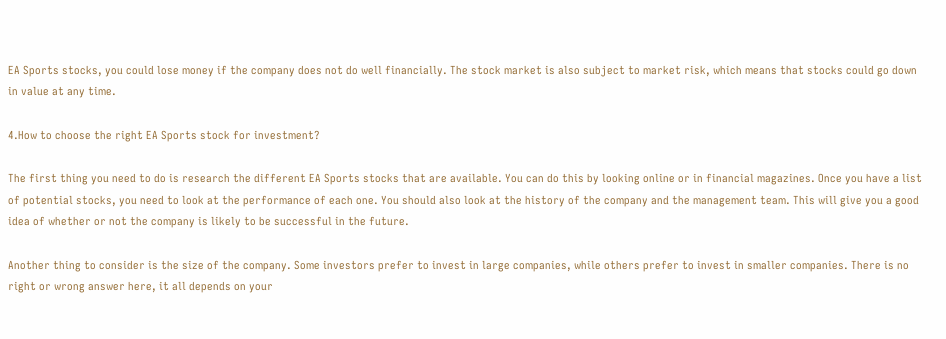EA Sports stocks, you could lose money if the company does not do well financially. The stock market is also subject to market risk, which means that stocks could go down in value at any time.

4.How to choose the right EA Sports stock for investment?

The first thing you need to do is research the different EA Sports stocks that are available. You can do this by looking online or in financial magazines. Once you have a list of potential stocks, you need to look at the performance of each one. You should also look at the history of the company and the management team. This will give you a good idea of whether or not the company is likely to be successful in the future.

Another thing to consider is the size of the company. Some investors prefer to invest in large companies, while others prefer to invest in smaller companies. There is no right or wrong answer here, it all depends on your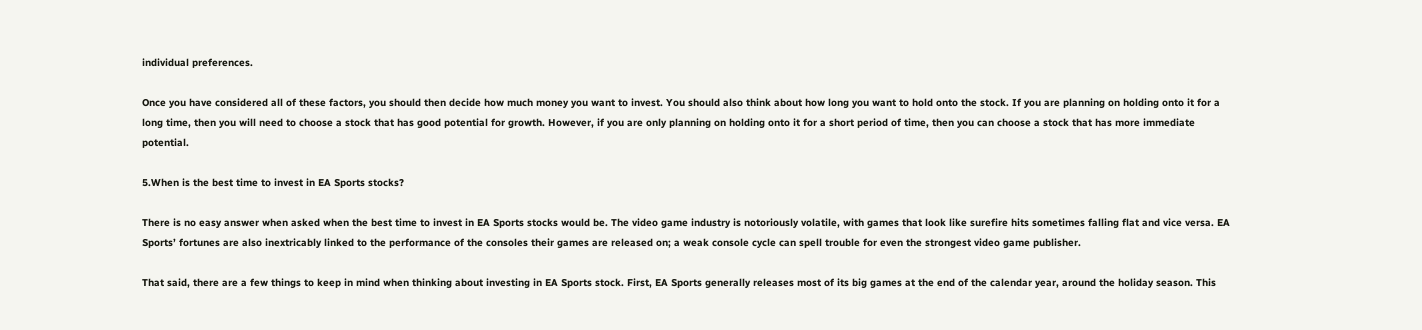individual preferences.

Once you have considered all of these factors, you should then decide how much money you want to invest. You should also think about how long you want to hold onto the stock. If you are planning on holding onto it for a long time, then you will need to choose a stock that has good potential for growth. However, if you are only planning on holding onto it for a short period of time, then you can choose a stock that has more immediate potential.

5.When is the best time to invest in EA Sports stocks?

There is no easy answer when asked when the best time to invest in EA Sports stocks would be. The video game industry is notoriously volatile, with games that look like surefire hits sometimes falling flat and vice versa. EA Sports’ fortunes are also inextricably linked to the performance of the consoles their games are released on; a weak console cycle can spell trouble for even the strongest video game publisher.

That said, there are a few things to keep in mind when thinking about investing in EA Sports stock. First, EA Sports generally releases most of its big games at the end of the calendar year, around the holiday season. This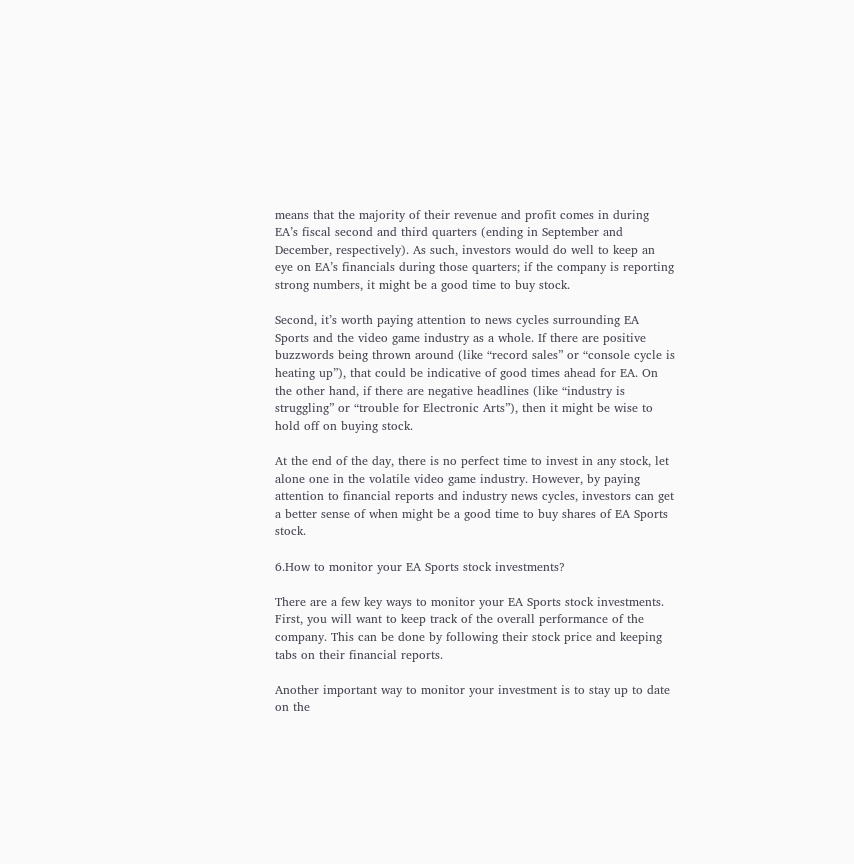means that the majority of their revenue and profit comes in during EA’s fiscal second and third quarters (ending in September and December, respectively). As such, investors would do well to keep an eye on EA’s financials during those quarters; if the company is reporting strong numbers, it might be a good time to buy stock.

Second, it’s worth paying attention to news cycles surrounding EA Sports and the video game industry as a whole. If there are positive buzzwords being thrown around (like “record sales” or “console cycle is heating up”), that could be indicative of good times ahead for EA. On the other hand, if there are negative headlines (like “industry is struggling” or “trouble for Electronic Arts”), then it might be wise to hold off on buying stock.

At the end of the day, there is no perfect time to invest in any stock, let alone one in the volatile video game industry. However, by paying attention to financial reports and industry news cycles, investors can get a better sense of when might be a good time to buy shares of EA Sports stock.

6.How to monitor your EA Sports stock investments?

There are a few key ways to monitor your EA Sports stock investments. First, you will want to keep track of the overall performance of the company. This can be done by following their stock price and keeping tabs on their financial reports.

Another important way to monitor your investment is to stay up to date on the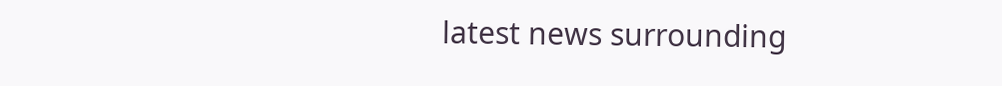latest news surrounding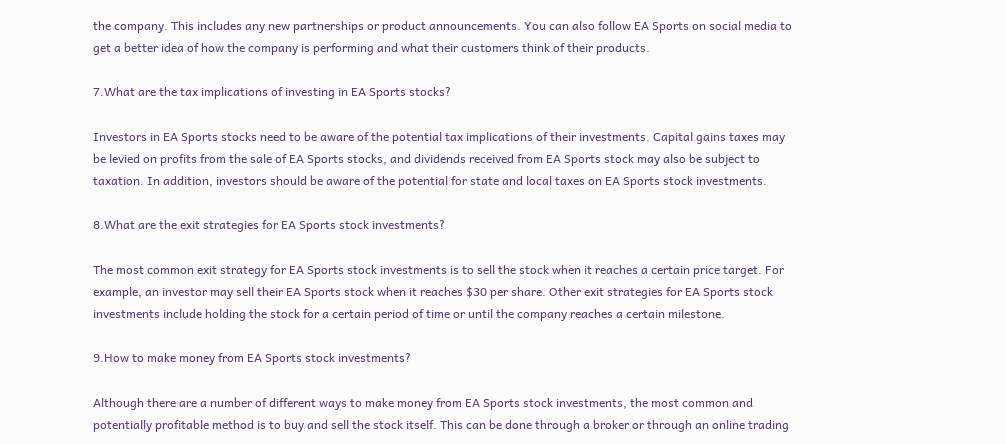the company. This includes any new partnerships or product announcements. You can also follow EA Sports on social media to get a better idea of how the company is performing and what their customers think of their products.

7.What are the tax implications of investing in EA Sports stocks?

Investors in EA Sports stocks need to be aware of the potential tax implications of their investments. Capital gains taxes may be levied on profits from the sale of EA Sports stocks, and dividends received from EA Sports stock may also be subject to taxation. In addition, investors should be aware of the potential for state and local taxes on EA Sports stock investments.

8.What are the exit strategies for EA Sports stock investments?

The most common exit strategy for EA Sports stock investments is to sell the stock when it reaches a certain price target. For example, an investor may sell their EA Sports stock when it reaches $30 per share. Other exit strategies for EA Sports stock investments include holding the stock for a certain period of time or until the company reaches a certain milestone.

9.How to make money from EA Sports stock investments?

Although there are a number of different ways to make money from EA Sports stock investments, the most common and potentially profitable method is to buy and sell the stock itself. This can be done through a broker or through an online trading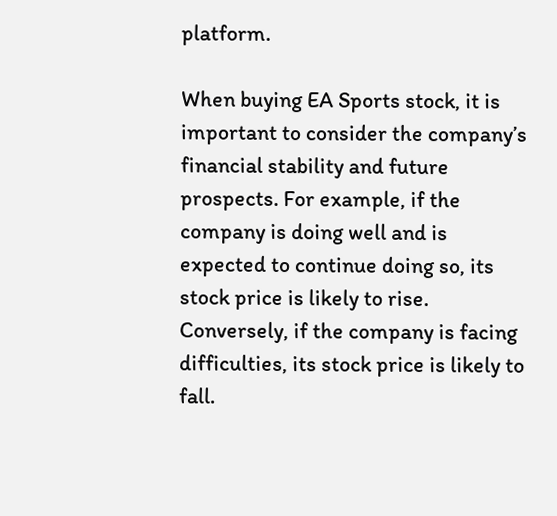platform.

When buying EA Sports stock, it is important to consider the company’s financial stability and future prospects. For example, if the company is doing well and is expected to continue doing so, its stock price is likely to rise. Conversely, if the company is facing difficulties, its stock price is likely to fall.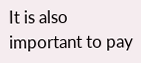It is also important to pay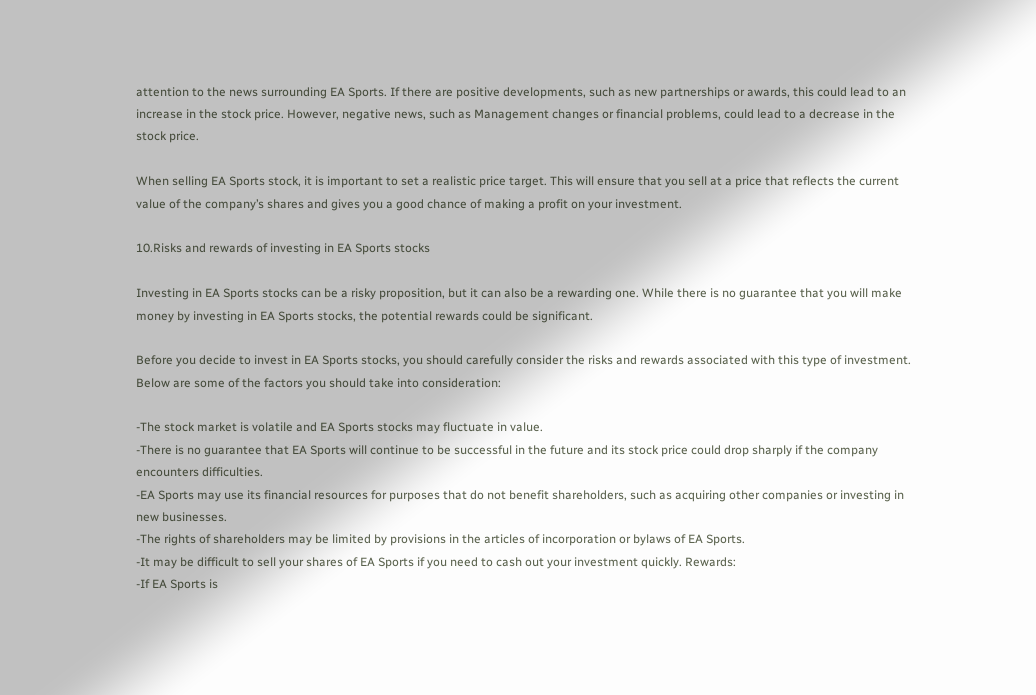attention to the news surrounding EA Sports. If there are positive developments, such as new partnerships or awards, this could lead to an increase in the stock price. However, negative news, such as Management changes or financial problems, could lead to a decrease in the stock price.

When selling EA Sports stock, it is important to set a realistic price target. This will ensure that you sell at a price that reflects the current value of the company’s shares and gives you a good chance of making a profit on your investment.

10.Risks and rewards of investing in EA Sports stocks

Investing in EA Sports stocks can be a risky proposition, but it can also be a rewarding one. While there is no guarantee that you will make money by investing in EA Sports stocks, the potential rewards could be significant.

Before you decide to invest in EA Sports stocks, you should carefully consider the risks and rewards associated with this type of investment. Below are some of the factors you should take into consideration:

-The stock market is volatile and EA Sports stocks may fluctuate in value.
-There is no guarantee that EA Sports will continue to be successful in the future and its stock price could drop sharply if the company encounters difficulties.
-EA Sports may use its financial resources for purposes that do not benefit shareholders, such as acquiring other companies or investing in new businesses.
-The rights of shareholders may be limited by provisions in the articles of incorporation or bylaws of EA Sports.
-It may be difficult to sell your shares of EA Sports if you need to cash out your investment quickly. Rewards:
-If EA Sports is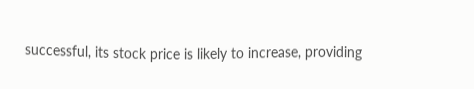successful, its stock price is likely to increase, providing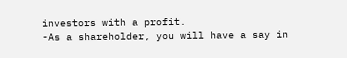investors with a profit.
-As a shareholder, you will have a say in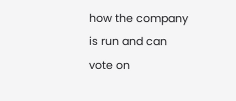how the company is run and can vote on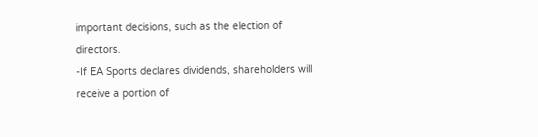important decisions, such as the election of directors.
-If EA Sports declares dividends, shareholders will receive a portion of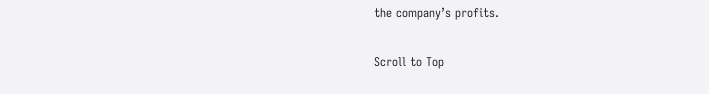the company’s profits.

Scroll to Top